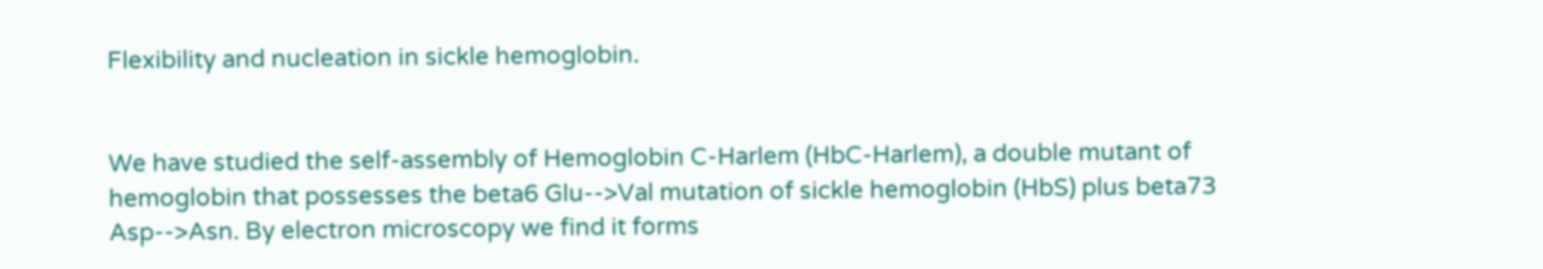Flexibility and nucleation in sickle hemoglobin.


We have studied the self-assembly of Hemoglobin C-Harlem (HbC-Harlem), a double mutant of hemoglobin that possesses the beta6 Glu-->Val mutation of sickle hemoglobin (HbS) plus beta73 Asp-->Asn. By electron microscopy we find it forms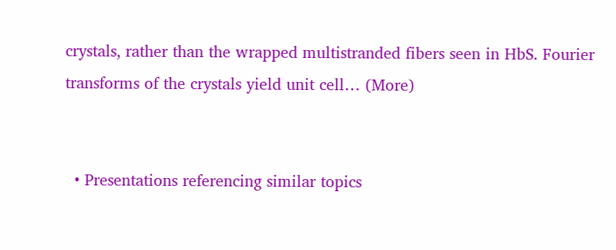crystals, rather than the wrapped multistranded fibers seen in HbS. Fourier transforms of the crystals yield unit cell… (More)


  • Presentations referencing similar topics